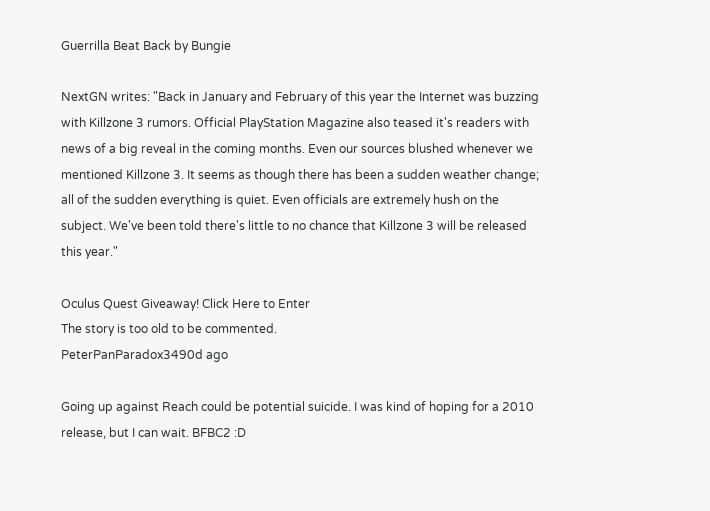Guerrilla Beat Back by Bungie

NextGN writes: "Back in January and February of this year the Internet was buzzing with Killzone 3 rumors. Official PlayStation Magazine also teased it's readers with news of a big reveal in the coming months. Even our sources blushed whenever we mentioned Killzone 3. It seems as though there has been a sudden weather change; all of the sudden everything is quiet. Even officials are extremely hush on the subject. We've been told there's little to no chance that Killzone 3 will be released this year."

Oculus Quest Giveaway! Click Here to Enter
The story is too old to be commented.
PeterPanParadox3490d ago

Going up against Reach could be potential suicide. I was kind of hoping for a 2010 release, but I can wait. BFBC2 :D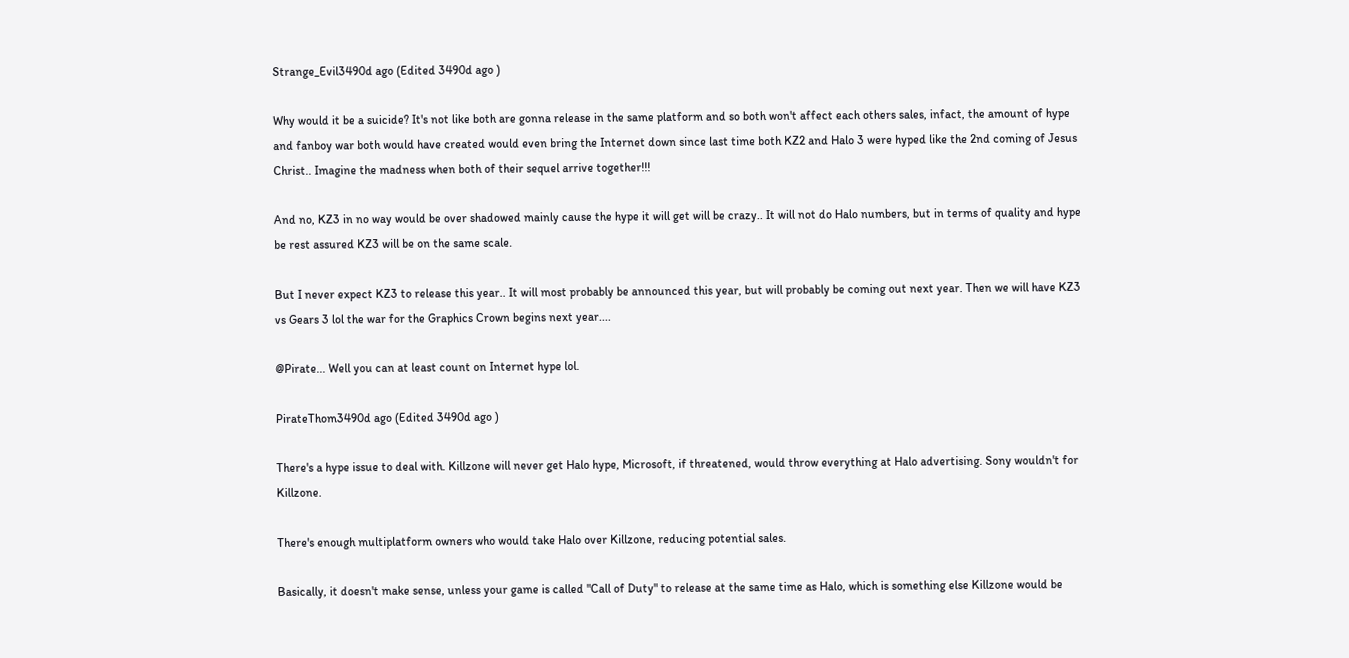Strange_Evil3490d ago (Edited 3490d ago )

Why would it be a suicide? It's not like both are gonna release in the same platform and so both won't affect each others sales, infact, the amount of hype and fanboy war both would have created would even bring the Internet down since last time both KZ2 and Halo 3 were hyped like the 2nd coming of Jesus Christ.. Imagine the madness when both of their sequel arrive together!!!

And no, KZ3 in no way would be over shadowed mainly cause the hype it will get will be crazy.. It will not do Halo numbers, but in terms of quality and hype be rest assured KZ3 will be on the same scale.

But I never expect KZ3 to release this year.. It will most probably be announced this year, but will probably be coming out next year. Then we will have KZ3 vs Gears 3 lol the war for the Graphics Crown begins next year....

@Pirate... Well you can at least count on Internet hype lol.

PirateThom3490d ago (Edited 3490d ago )

There's a hype issue to deal with. Killzone will never get Halo hype, Microsoft, if threatened, would throw everything at Halo advertising. Sony wouldn't for Killzone.

There's enough multiplatform owners who would take Halo over Killzone, reducing potential sales.

Basically, it doesn't make sense, unless your game is called "Call of Duty" to release at the same time as Halo, which is something else Killzone would be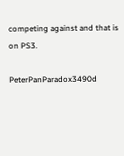competing against and that is on PS3.

PeterPanParadox3490d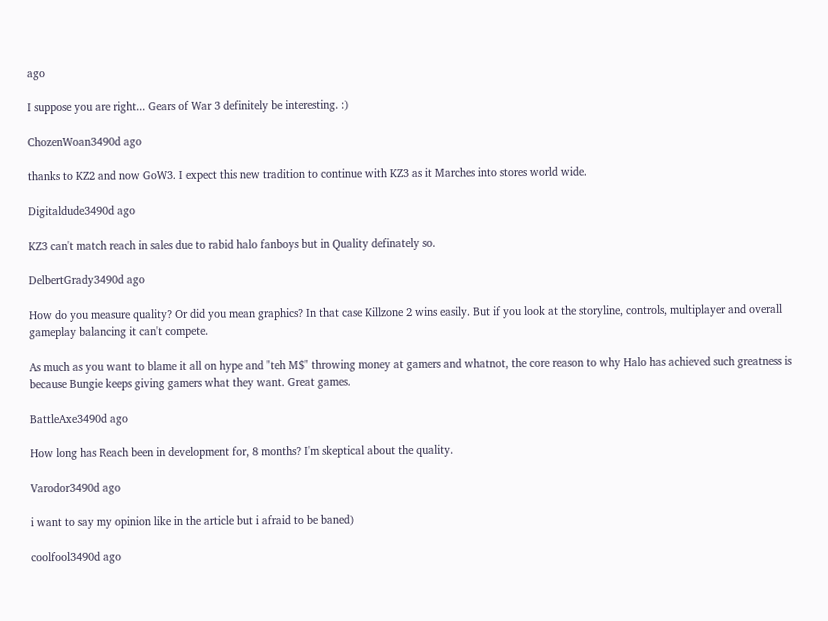ago

I suppose you are right... Gears of War 3 definitely be interesting. :)

ChozenWoan3490d ago

thanks to KZ2 and now GoW3. I expect this new tradition to continue with KZ3 as it Marches into stores world wide.

Digitaldude3490d ago

KZ3 can't match reach in sales due to rabid halo fanboys but in Quality definately so.

DelbertGrady3490d ago

How do you measure quality? Or did you mean graphics? In that case Killzone 2 wins easily. But if you look at the storyline, controls, multiplayer and overall gameplay balancing it can't compete.

As much as you want to blame it all on hype and "teh M$" throwing money at gamers and whatnot, the core reason to why Halo has achieved such greatness is because Bungie keeps giving gamers what they want. Great games.

BattleAxe3490d ago

How long has Reach been in development for, 8 months? I'm skeptical about the quality.

Varodor3490d ago

i want to say my opinion like in the article but i afraid to be baned)

coolfool3490d ago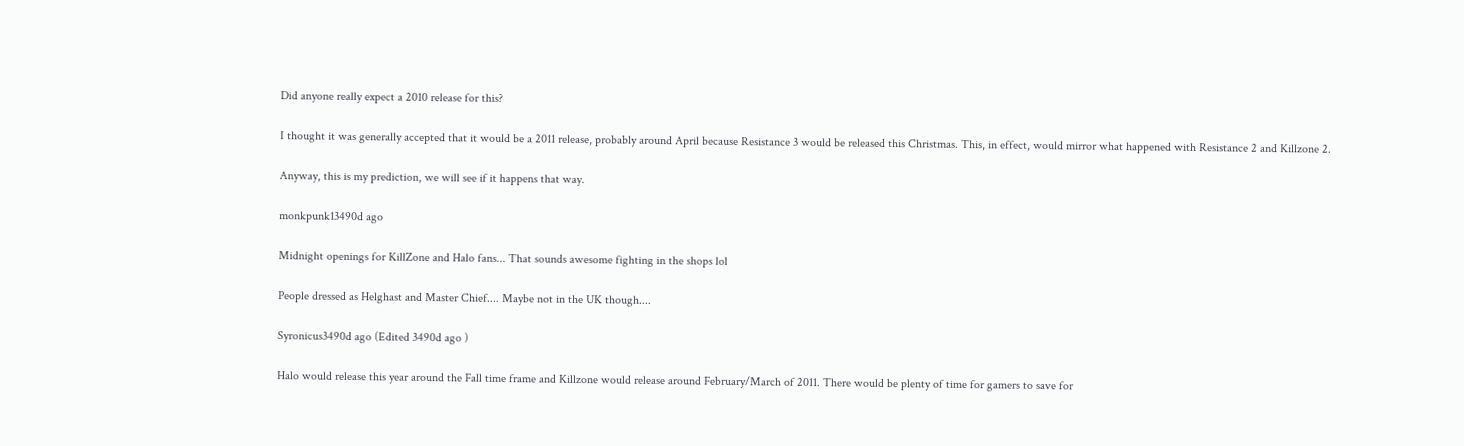Did anyone really expect a 2010 release for this?

I thought it was generally accepted that it would be a 2011 release, probably around April because Resistance 3 would be released this Christmas. This, in effect, would mirror what happened with Resistance 2 and Killzone 2.

Anyway, this is my prediction, we will see if it happens that way.

monkpunk13490d ago

Midnight openings for KillZone and Halo fans... That sounds awesome fighting in the shops lol

People dressed as Helghast and Master Chief.... Maybe not in the UK though....

Syronicus3490d ago (Edited 3490d ago )

Halo would release this year around the Fall time frame and Killzone would release around February/March of 2011. There would be plenty of time for gamers to save for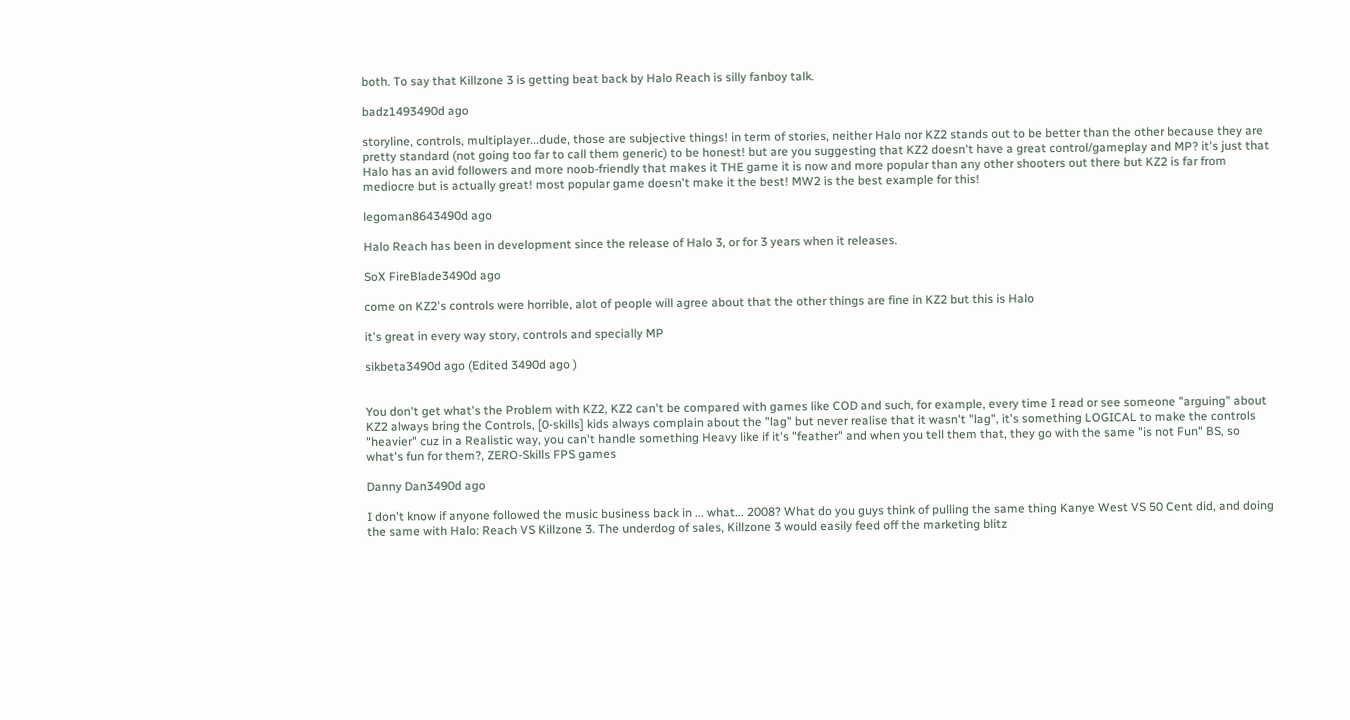both. To say that Killzone 3 is getting beat back by Halo Reach is silly fanboy talk.

badz1493490d ago

storyline, controls, multiplayer...dude, those are subjective things! in term of stories, neither Halo nor KZ2 stands out to be better than the other because they are pretty standard (not going too far to call them generic) to be honest! but are you suggesting that KZ2 doesn't have a great control/gameplay and MP? it's just that Halo has an avid followers and more noob-friendly that makes it THE game it is now and more popular than any other shooters out there but KZ2 is far from mediocre but is actually great! most popular game doesn't make it the best! MW2 is the best example for this!

legoman8643490d ago

Halo Reach has been in development since the release of Halo 3, or for 3 years when it releases.

SoX FireBlade3490d ago

come on KZ2's controls were horrible, alot of people will agree about that the other things are fine in KZ2 but this is Halo

it's great in every way story, controls and specially MP

sikbeta3490d ago (Edited 3490d ago )


You don't get what's the Problem with KZ2, KZ2 can't be compared with games like COD and such, for example, every time I read or see someone "arguing" about KZ2 always bring the Controls, [0-skills] kids always complain about the "lag" but never realise that it wasn't "lag", it's something LOGICAL to make the controls "heavier" cuz in a Realistic way, you can't handle something Heavy like if it's "feather" and when you tell them that, they go with the same "is not Fun" BS, so what's fun for them?, ZERO-Skills FPS games

Danny Dan3490d ago

I don't know if anyone followed the music business back in ... what... 2008? What do you guys think of pulling the same thing Kanye West VS 50 Cent did, and doing the same with Halo: Reach VS Killzone 3. The underdog of sales, Killzone 3 would easily feed off the marketing blitz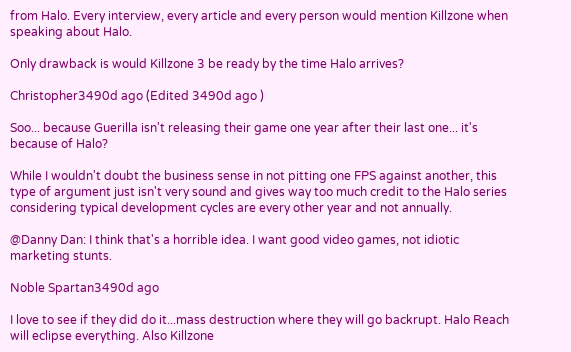from Halo. Every interview, every article and every person would mention Killzone when speaking about Halo.

Only drawback is would Killzone 3 be ready by the time Halo arrives?

Christopher3490d ago (Edited 3490d ago )

Soo... because Guerilla isn't releasing their game one year after their last one... it's because of Halo?

While I wouldn't doubt the business sense in not pitting one FPS against another, this type of argument just isn't very sound and gives way too much credit to the Halo series considering typical development cycles are every other year and not annually.

@Danny Dan: I think that's a horrible idea. I want good video games, not idiotic marketing stunts.

Noble Spartan3490d ago

I love to see if they did do it...mass destruction where they will go backrupt. Halo Reach will eclipse everything. Also Killzone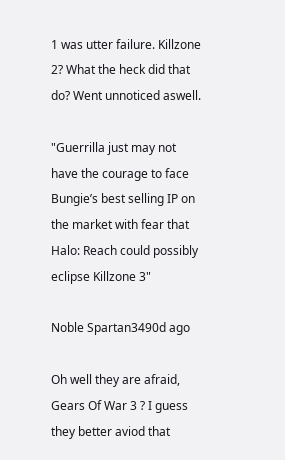1 was utter failure. Killzone 2? What the heck did that do? Went unnoticed aswell.

"Guerrilla just may not have the courage to face Bungie’s best selling IP on the market with fear that Halo: Reach could possibly eclipse Killzone 3"

Noble Spartan3490d ago

Oh well they are afraid, Gears Of War 3 ? I guess they better aviod that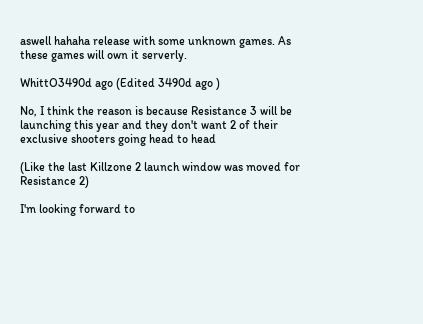aswell hahaha release with some unknown games. As these games will own it serverly.

WhittO3490d ago (Edited 3490d ago )

No, I think the reason is because Resistance 3 will be launching this year and they don't want 2 of their exclusive shooters going head to head

(Like the last Killzone 2 launch window was moved for Resistance 2)

I'm looking forward to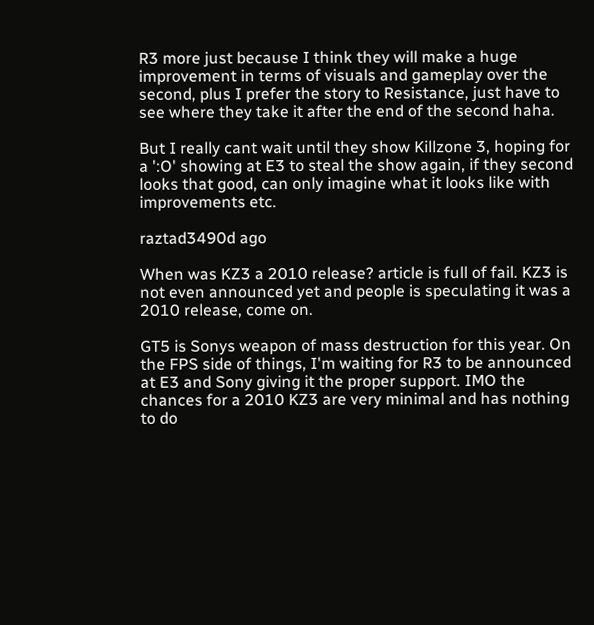R3 more just because I think they will make a huge improvement in terms of visuals and gameplay over the second, plus I prefer the story to Resistance, just have to see where they take it after the end of the second haha.

But I really cant wait until they show Killzone 3, hoping for a ':O' showing at E3 to steal the show again, if they second looks that good, can only imagine what it looks like with improvements etc.

raztad3490d ago

When was KZ3 a 2010 release? article is full of fail. KZ3 is not even announced yet and people is speculating it was a 2010 release, come on.

GT5 is Sonys weapon of mass destruction for this year. On the FPS side of things, I'm waiting for R3 to be announced at E3 and Sony giving it the proper support. IMO the chances for a 2010 KZ3 are very minimal and has nothing to do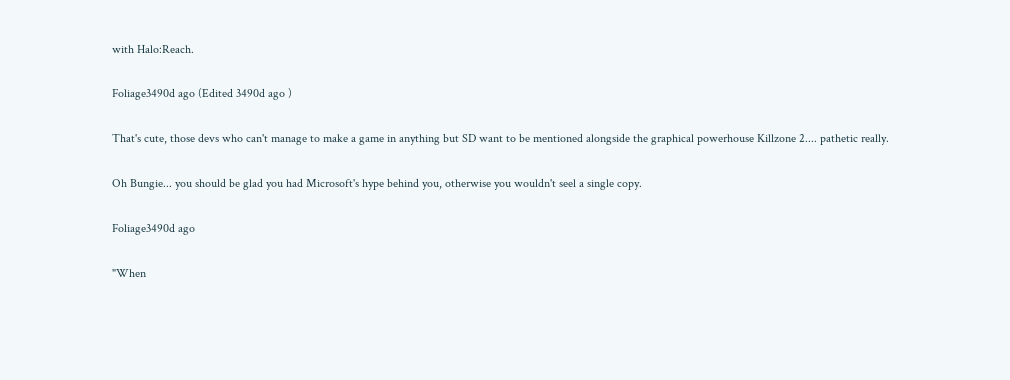with Halo:Reach.

Foliage3490d ago (Edited 3490d ago )

That's cute, those devs who can't manage to make a game in anything but SD want to be mentioned alongside the graphical powerhouse Killzone 2.... pathetic really.

Oh Bungie... you should be glad you had Microsoft's hype behind you, otherwise you wouldn't seel a single copy.

Foliage3490d ago

"When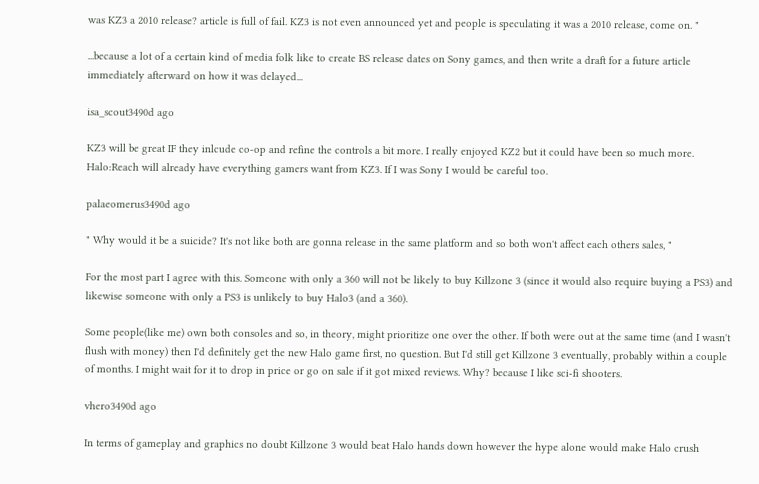was KZ3 a 2010 release? article is full of fail. KZ3 is not even announced yet and people is speculating it was a 2010 release, come on. "

...because a lot of a certain kind of media folk like to create BS release dates on Sony games, and then write a draft for a future article immediately afterward on how it was delayed...

isa_scout3490d ago

KZ3 will be great IF they inlcude co-op and refine the controls a bit more. I really enjoyed KZ2 but it could have been so much more. Halo:Reach will already have everything gamers want from KZ3. If I was Sony I would be careful too.

palaeomerus3490d ago

" Why would it be a suicide? It's not like both are gonna release in the same platform and so both won't affect each others sales, "

For the most part I agree with this. Someone with only a 360 will not be likely to buy Killzone 3 (since it would also require buying a PS3) and likewise someone with only a PS3 is unlikely to buy Halo3 (and a 360).

Some people(like me) own both consoles and so, in theory, might prioritize one over the other. If both were out at the same time (and I wasn't flush with money) then I'd definitely get the new Halo game first, no question. But I'd still get Killzone 3 eventually, probably within a couple of months. I might wait for it to drop in price or go on sale if it got mixed reviews. Why? because I like sci-fi shooters.

vhero3490d ago

In terms of gameplay and graphics no doubt Killzone 3 would beat Halo hands down however the hype alone would make Halo crush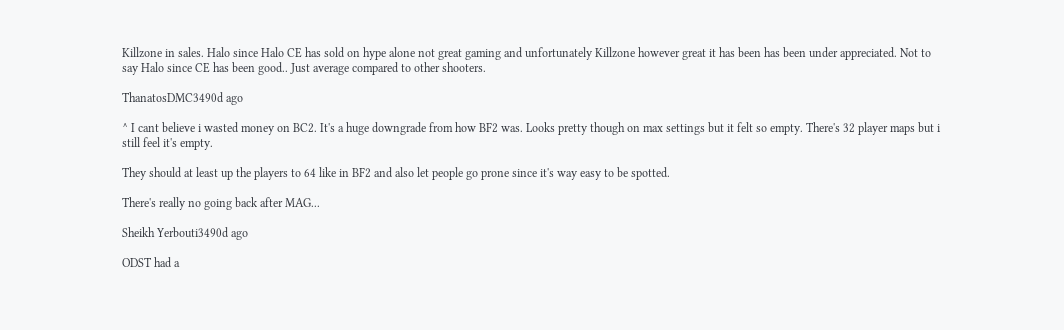Killzone in sales. Halo since Halo CE has sold on hype alone not great gaming and unfortunately Killzone however great it has been has been under appreciated. Not to say Halo since CE has been good.. Just average compared to other shooters.

ThanatosDMC3490d ago

^ I cant believe i wasted money on BC2. It's a huge downgrade from how BF2 was. Looks pretty though on max settings but it felt so empty. There's 32 player maps but i still feel it's empty.

They should at least up the players to 64 like in BF2 and also let people go prone since it's way easy to be spotted.

There's really no going back after MAG...

Sheikh Yerbouti3490d ago

ODST had a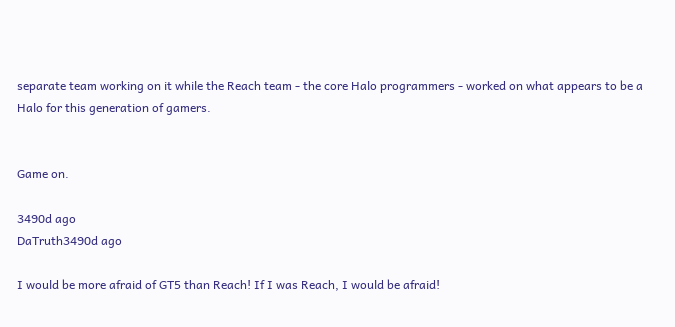separate team working on it while the Reach team - the core Halo programmers - worked on what appears to be a Halo for this generation of gamers.


Game on.

3490d ago
DaTruth3490d ago

I would be more afraid of GT5 than Reach! If I was Reach, I would be afraid!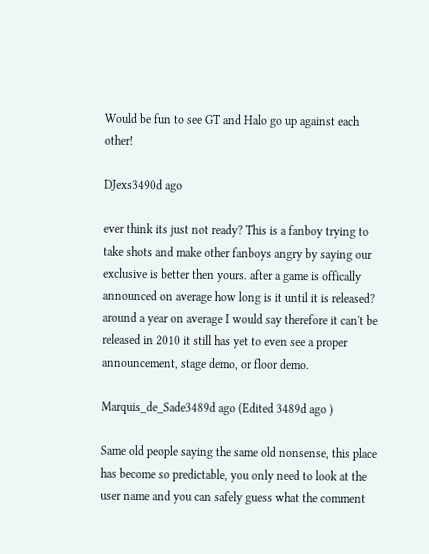Would be fun to see GT and Halo go up against each other!

DJexs3490d ago

ever think its just not ready? This is a fanboy trying to take shots and make other fanboys angry by saying our exclusive is better then yours. after a game is offically announced on average how long is it until it is released? around a year on average I would say therefore it can't be released in 2010 it still has yet to even see a proper announcement, stage demo, or floor demo.

Marquis_de_Sade3489d ago (Edited 3489d ago )

Same old people saying the same old nonsense, this place has become so predictable, you only need to look at the user name and you can safely guess what the comment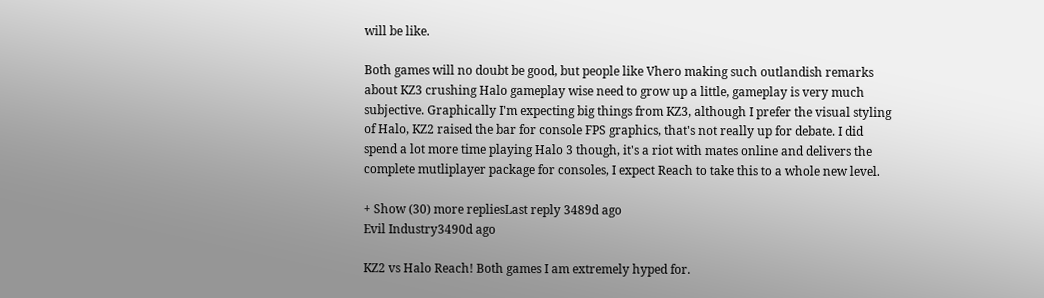will be like.

Both games will no doubt be good, but people like Vhero making such outlandish remarks about KZ3 crushing Halo gameplay wise need to grow up a little, gameplay is very much subjective. Graphically I'm expecting big things from KZ3, although I prefer the visual styling of Halo, KZ2 raised the bar for console FPS graphics, that's not really up for debate. I did spend a lot more time playing Halo 3 though, it's a riot with mates online and delivers the complete mutliplayer package for consoles, I expect Reach to take this to a whole new level.

+ Show (30) more repliesLast reply 3489d ago
Evil Industry3490d ago

KZ2 vs Halo Reach! Both games I am extremely hyped for.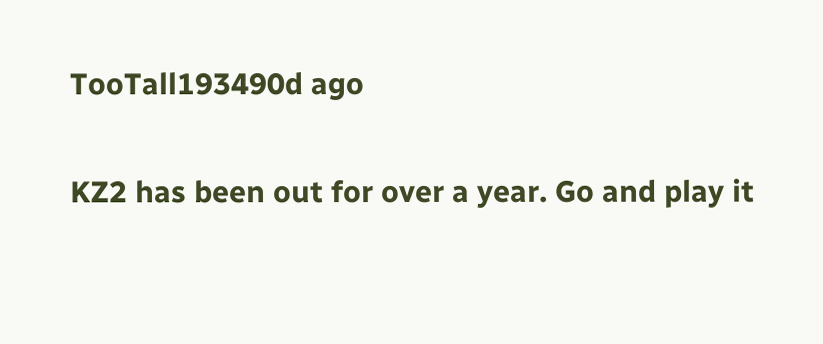TooTall193490d ago

KZ2 has been out for over a year. Go and play it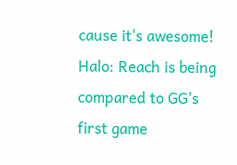cause it's awesome! Halo: Reach is being compared to GG's first game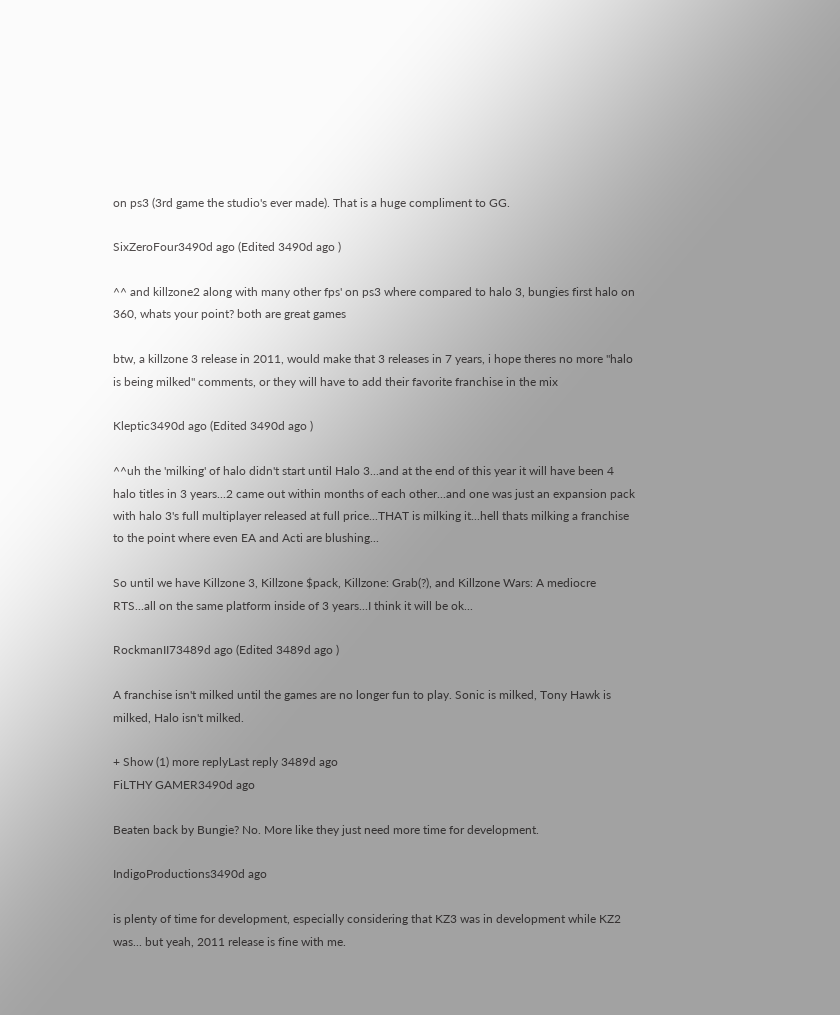on ps3 (3rd game the studio's ever made). That is a huge compliment to GG.

SixZeroFour3490d ago (Edited 3490d ago )

^^ and killzone2 along with many other fps' on ps3 where compared to halo 3, bungies first halo on 360, whats your point? both are great games

btw, a killzone 3 release in 2011, would make that 3 releases in 7 years, i hope theres no more "halo is being milked" comments, or they will have to add their favorite franchise in the mix

Kleptic3490d ago (Edited 3490d ago )

^^uh the 'milking' of halo didn't start until Halo 3...and at the end of this year it will have been 4 halo titles in 3 years...2 came out within months of each other...and one was just an expansion pack with halo 3's full multiplayer released at full price...THAT is milking it...hell thats milking a franchise to the point where even EA and Acti are blushing...

So until we have Killzone 3, Killzone $pack, Killzone: Grab(?), and Killzone Wars: A mediocre RTS...all on the same platform inside of 3 years...I think it will be ok...

RockmanII73489d ago (Edited 3489d ago )

A franchise isn't milked until the games are no longer fun to play. Sonic is milked, Tony Hawk is milked, Halo isn't milked.

+ Show (1) more replyLast reply 3489d ago
FiLTHY GAMER3490d ago

Beaten back by Bungie? No. More like they just need more time for development.

IndigoProductions3490d ago

is plenty of time for development, especially considering that KZ3 was in development while KZ2 was... but yeah, 2011 release is fine with me.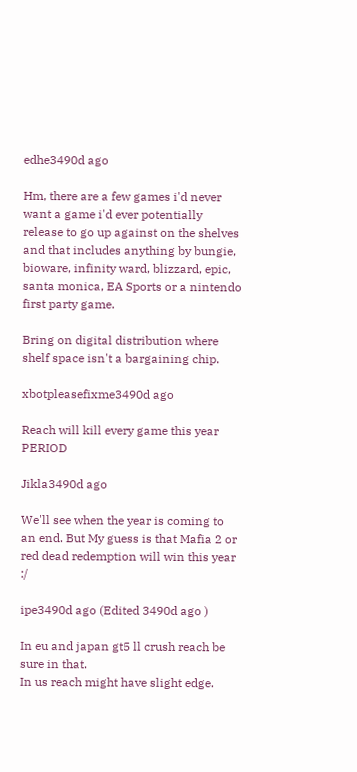edhe3490d ago

Hm, there are a few games i'd never want a game i'd ever potentially release to go up against on the shelves and that includes anything by bungie, bioware, infinity ward, blizzard, epic, santa monica, EA Sports or a nintendo first party game.

Bring on digital distribution where shelf space isn't a bargaining chip.

xbotpleasefixme3490d ago

Reach will kill every game this year PERIOD

Jikla3490d ago

We'll see when the year is coming to an end. But My guess is that Mafia 2 or red dead redemption will win this year :/

ipe3490d ago (Edited 3490d ago )

In eu and japan gt5 ll crush reach be sure in that.
In us reach might have slight edge.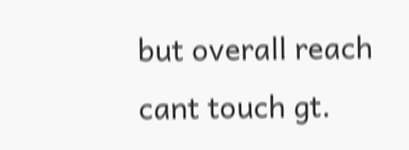but overall reach cant touch gt.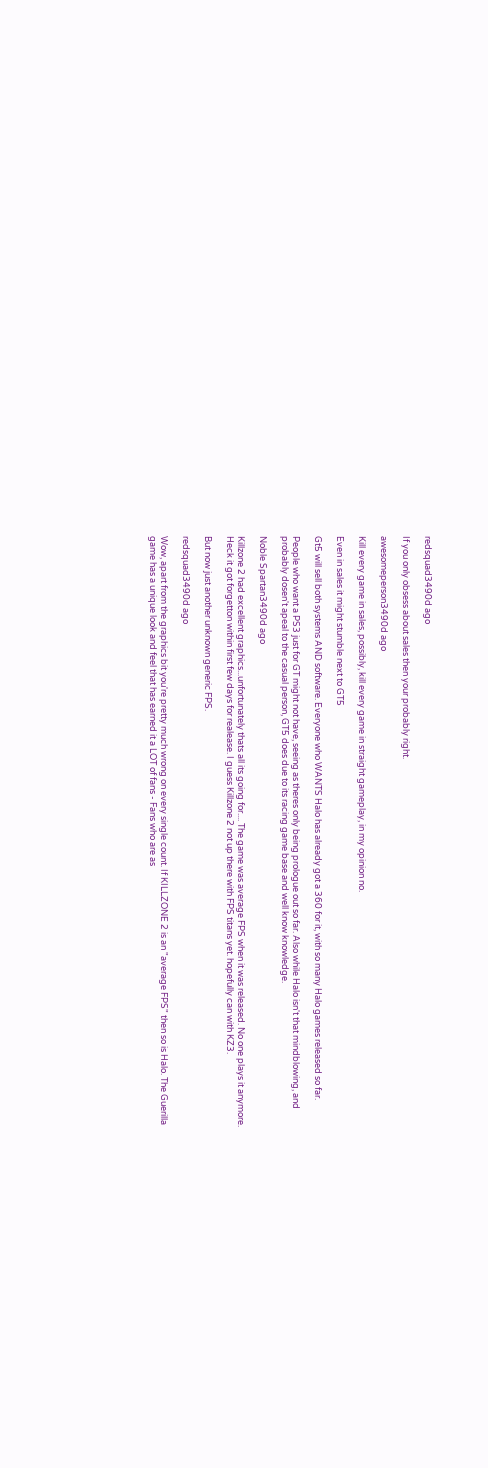redsquad3490d ago

If you only obsess about sales then your probably right.

awesomeperson3490d ago

Kill every game in sales, possibly, kill every game in straight gameplay, in my opinion no.

Even in sales it might stumble next to GT5

Gt5 will sell both systems AND software. Everyone who WANTS Halo has already got a 360 for it, with so many Halo games released so far.

People who want a PS3 just for GT might not have, seeing as theres only being prologue out so far. Also while Halo isn't that mindblowing, and probably dosen't apeal to the casual person, GT5 does due to its racing game base and well know knowledge.

Noble Spartan3490d ago

Killzone 2 had excellent graphics...unfortunately thats all its going for.... The game was average FPS when it was released. No one plays it anymore. Heck it got forgetton within first few days for realease. I guess Killzone 2 not up there with FPS titans yet. hopefully can with KZ3.

But now just another unknown generic FPS.

redsquad3490d ago

Wow, apart from the graphics bit you're pretty much wrong on every single count. If KILLZONE 2 is an "average FPS" then so is Halo. The Guerilla game has a unique look and feel that has earned it a LOT of fans - Fans who are as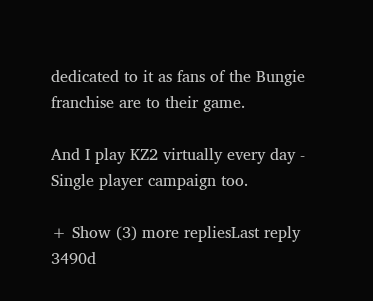dedicated to it as fans of the Bungie franchise are to their game.

And I play KZ2 virtually every day - Single player campaign too.

+ Show (3) more repliesLast reply 3490d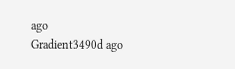ago
Gradient3490d ago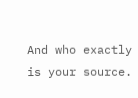And who exactly is your source.